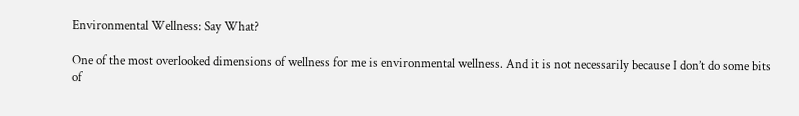Environmental Wellness: Say What?

One of the most overlooked dimensions of wellness for me is environmental wellness. And it is not necessarily because I don’t do some bits of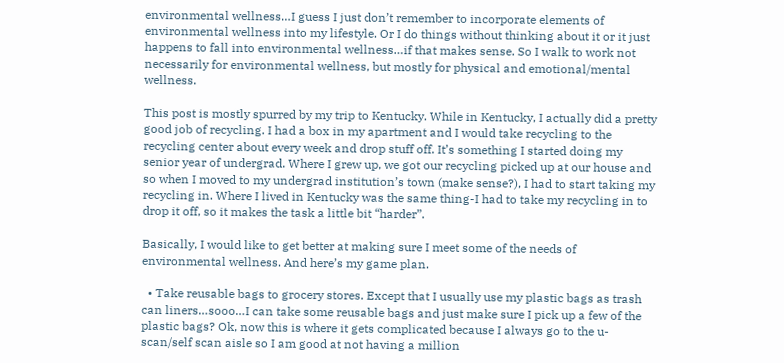environmental wellness…I guess I just don’t remember to incorporate elements of environmental wellness into my lifestyle. Or I do things without thinking about it or it just happens to fall into environmental wellness…if that makes sense. So I walk to work not necessarily for environmental wellness, but mostly for physical and emotional/mental wellness.

This post is mostly spurred by my trip to Kentucky. While in Kentucky, I actually did a pretty good job of recycling. I had a box in my apartment and I would take recycling to the recycling center about every week and drop stuff off. It’s something I started doing my senior year of undergrad. Where I grew up, we got our recycling picked up at our house and so when I moved to my undergrad institution’s town (make sense?), I had to start taking my recycling in. Where I lived in Kentucky was the same thing-I had to take my recycling in to drop it off, so it makes the task a little bit “harder”.

Basically, I would like to get better at making sure I meet some of the needs of environmental wellness. And here’s my game plan.

  • Take reusable bags to grocery stores. Except that I usually use my plastic bags as trash can liners…sooo…I can take some reusable bags and just make sure I pick up a few of the plastic bags? Ok, now this is where it gets complicated because I always go to the u-scan/self scan aisle so I am good at not having a million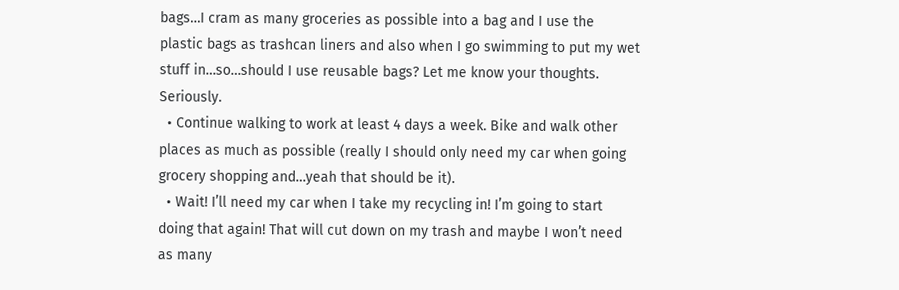bags…I cram as many groceries as possible into a bag and I use the plastic bags as trashcan liners and also when I go swimming to put my wet stuff in…so…should I use reusable bags? Let me know your thoughts. Seriously.
  • Continue walking to work at least 4 days a week. Bike and walk other places as much as possible (really I should only need my car when going grocery shopping and…yeah that should be it).
  • Wait! I’ll need my car when I take my recycling in! I’m going to start doing that again! That will cut down on my trash and maybe I won’t need as many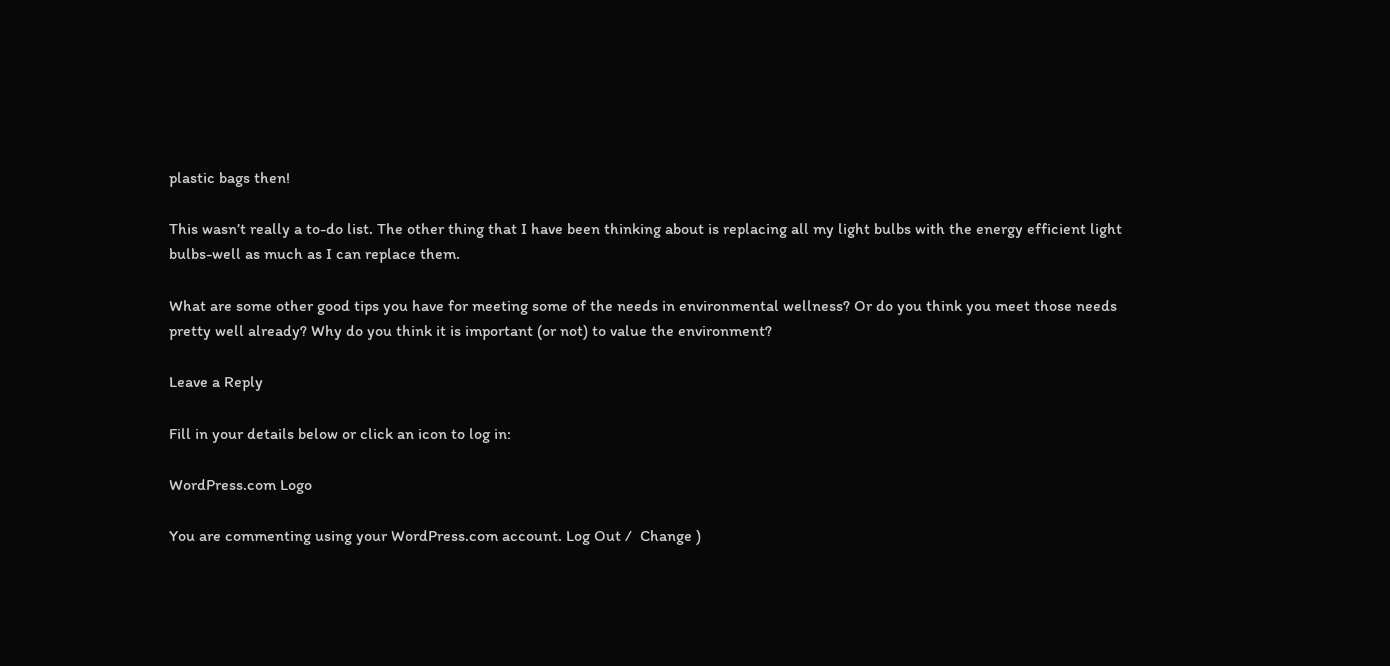plastic bags then!

This wasn’t really a to-do list. The other thing that I have been thinking about is replacing all my light bulbs with the energy efficient light bulbs-well as much as I can replace them.

What are some other good tips you have for meeting some of the needs in environmental wellness? Or do you think you meet those needs pretty well already? Why do you think it is important (or not) to value the environment?

Leave a Reply

Fill in your details below or click an icon to log in:

WordPress.com Logo

You are commenting using your WordPress.com account. Log Out /  Change )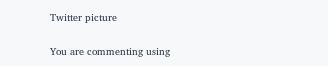Twitter picture

You are commenting using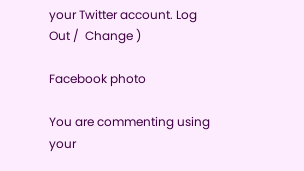your Twitter account. Log Out /  Change )

Facebook photo

You are commenting using your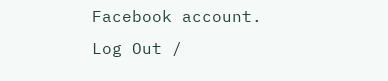Facebook account. Log Out /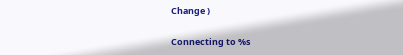Change )

Connecting to %s